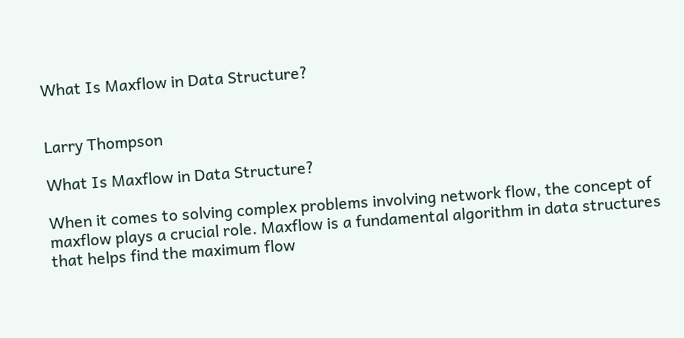What Is Maxflow in Data Structure?


Larry Thompson

What Is Maxflow in Data Structure?

When it comes to solving complex problems involving network flow, the concept of maxflow plays a crucial role. Maxflow is a fundamental algorithm in data structures that helps find the maximum flow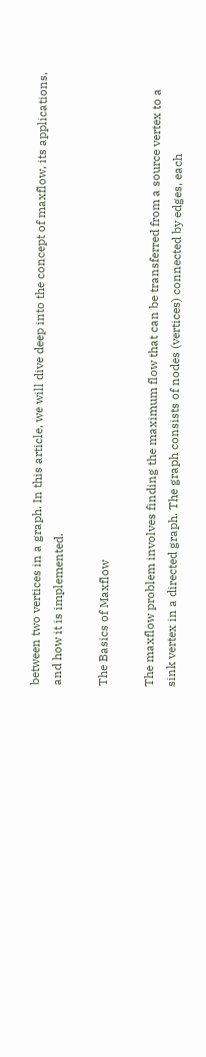between two vertices in a graph. In this article, we will dive deep into the concept of maxflow, its applications, and how it is implemented.

The Basics of Maxflow

The maxflow problem involves finding the maximum flow that can be transferred from a source vertex to a sink vertex in a directed graph. The graph consists of nodes (vertices) connected by edges, each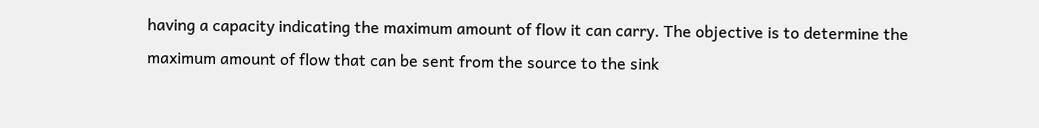having a capacity indicating the maximum amount of flow it can carry. The objective is to determine the maximum amount of flow that can be sent from the source to the sink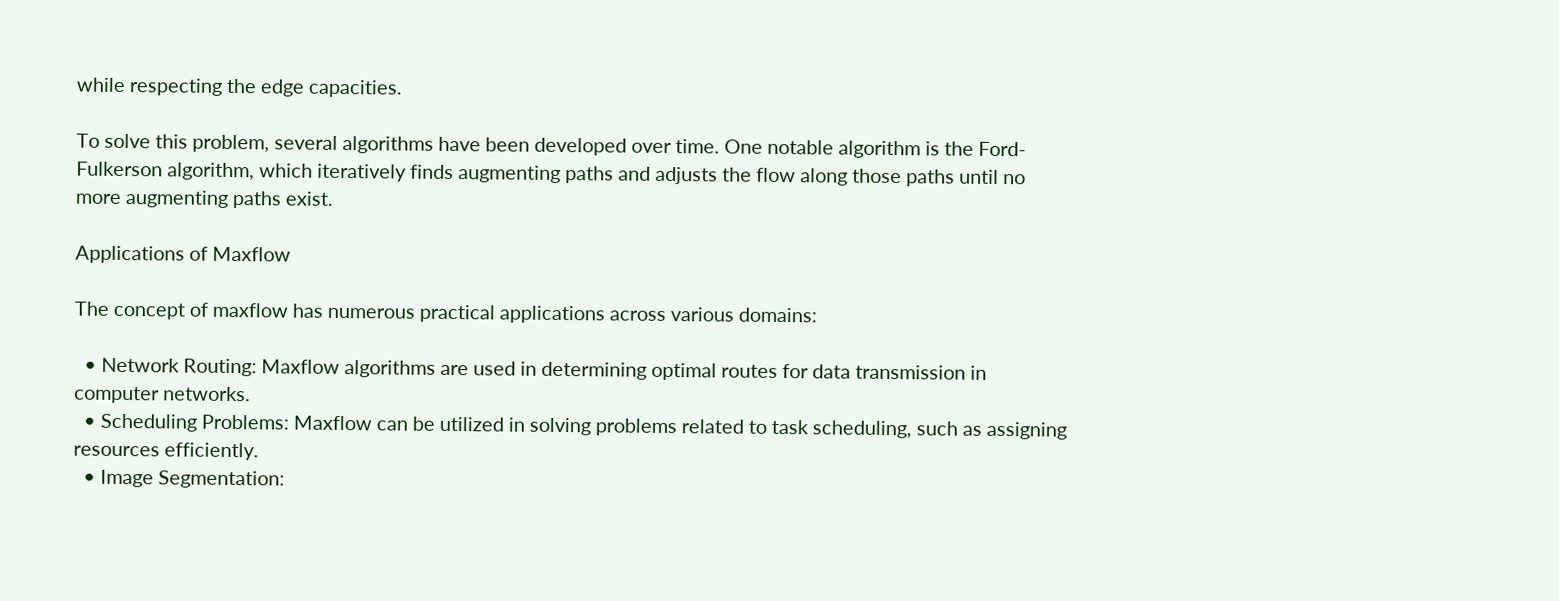while respecting the edge capacities.

To solve this problem, several algorithms have been developed over time. One notable algorithm is the Ford-Fulkerson algorithm, which iteratively finds augmenting paths and adjusts the flow along those paths until no more augmenting paths exist.

Applications of Maxflow

The concept of maxflow has numerous practical applications across various domains:

  • Network Routing: Maxflow algorithms are used in determining optimal routes for data transmission in computer networks.
  • Scheduling Problems: Maxflow can be utilized in solving problems related to task scheduling, such as assigning resources efficiently.
  • Image Segmentation: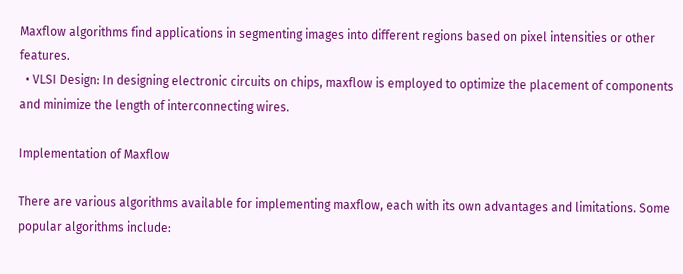Maxflow algorithms find applications in segmenting images into different regions based on pixel intensities or other features.
  • VLSI Design: In designing electronic circuits on chips, maxflow is employed to optimize the placement of components and minimize the length of interconnecting wires.

Implementation of Maxflow

There are various algorithms available for implementing maxflow, each with its own advantages and limitations. Some popular algorithms include: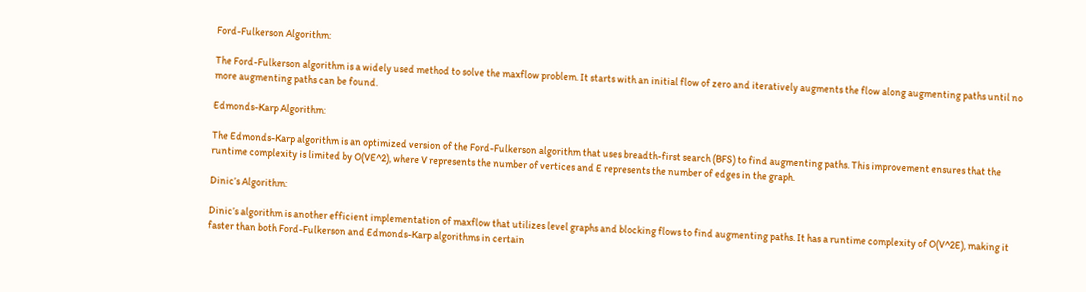Ford-Fulkerson Algorithm:

The Ford-Fulkerson algorithm is a widely used method to solve the maxflow problem. It starts with an initial flow of zero and iteratively augments the flow along augmenting paths until no more augmenting paths can be found.

Edmonds-Karp Algorithm:

The Edmonds-Karp algorithm is an optimized version of the Ford-Fulkerson algorithm that uses breadth-first search (BFS) to find augmenting paths. This improvement ensures that the runtime complexity is limited by O(VE^2), where V represents the number of vertices and E represents the number of edges in the graph.

Dinic’s Algorithm:

Dinic’s algorithm is another efficient implementation of maxflow that utilizes level graphs and blocking flows to find augmenting paths. It has a runtime complexity of O(V^2E), making it faster than both Ford-Fulkerson and Edmonds-Karp algorithms in certain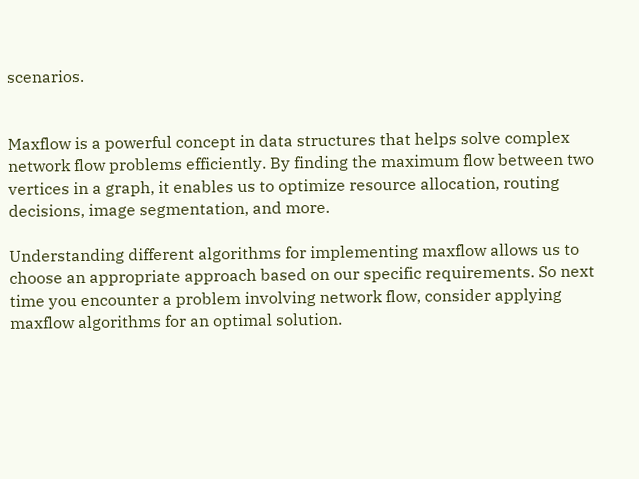scenarios.


Maxflow is a powerful concept in data structures that helps solve complex network flow problems efficiently. By finding the maximum flow between two vertices in a graph, it enables us to optimize resource allocation, routing decisions, image segmentation, and more.

Understanding different algorithms for implementing maxflow allows us to choose an appropriate approach based on our specific requirements. So next time you encounter a problem involving network flow, consider applying maxflow algorithms for an optimal solution.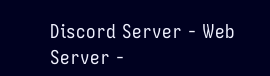Discord Server - Web Server -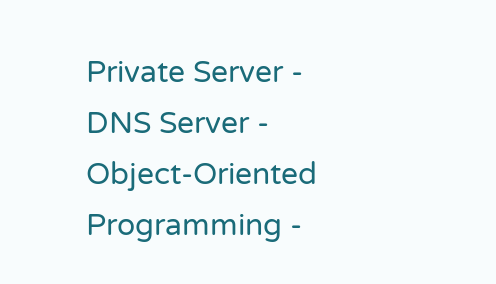Private Server - DNS Server - Object-Oriented Programming -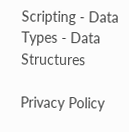Scripting - Data Types - Data Structures

Privacy Policy